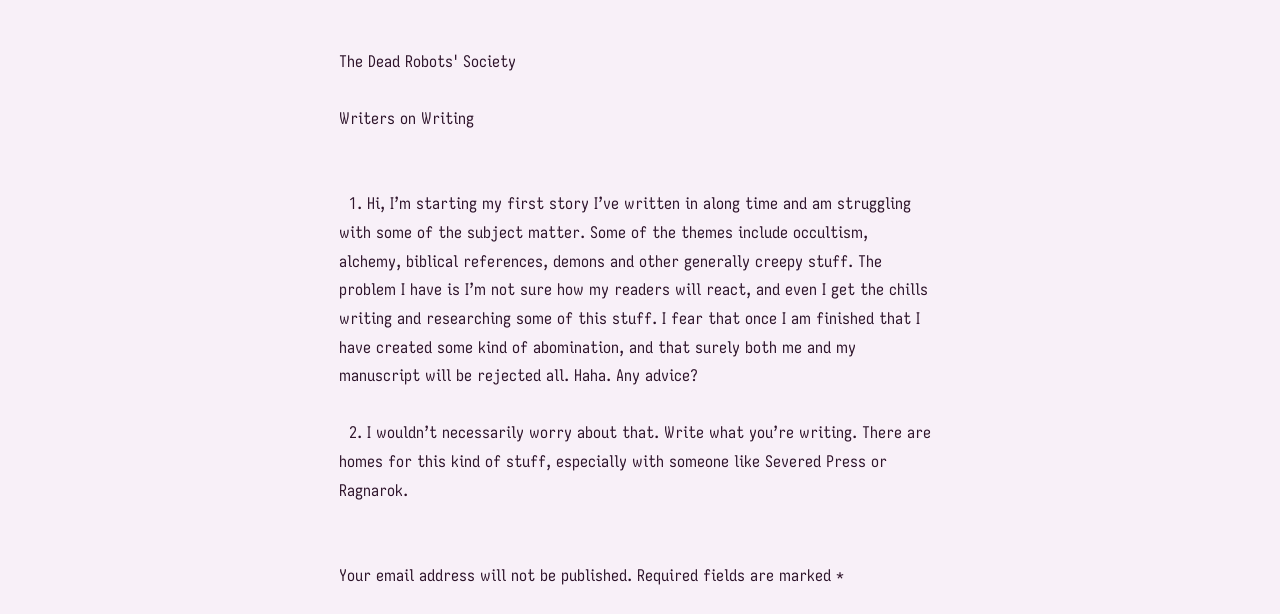The Dead Robots' Society

Writers on Writing


  1. Hi, I’m starting my first story I’ve written in along time and am struggling with some of the subject matter. Some of the themes include occultism, alchemy, biblical references, demons and other generally creepy stuff. The problem I have is I’m not sure how my readers will react, and even I get the chills writing and researching some of this stuff. I fear that once I am finished that I have created some kind of abomination, and that surely both me and my manuscript will be rejected all. Haha. Any advice?

  2. I wouldn’t necessarily worry about that. Write what you’re writing. There are homes for this kind of stuff, especially with someone like Severed Press or Ragnarok.


Your email address will not be published. Required fields are marked *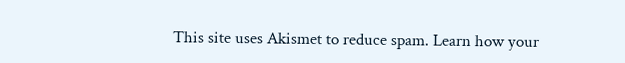This site uses Akismet to reduce spam. Learn how your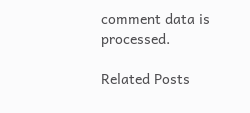comment data is processed.

Related Posts